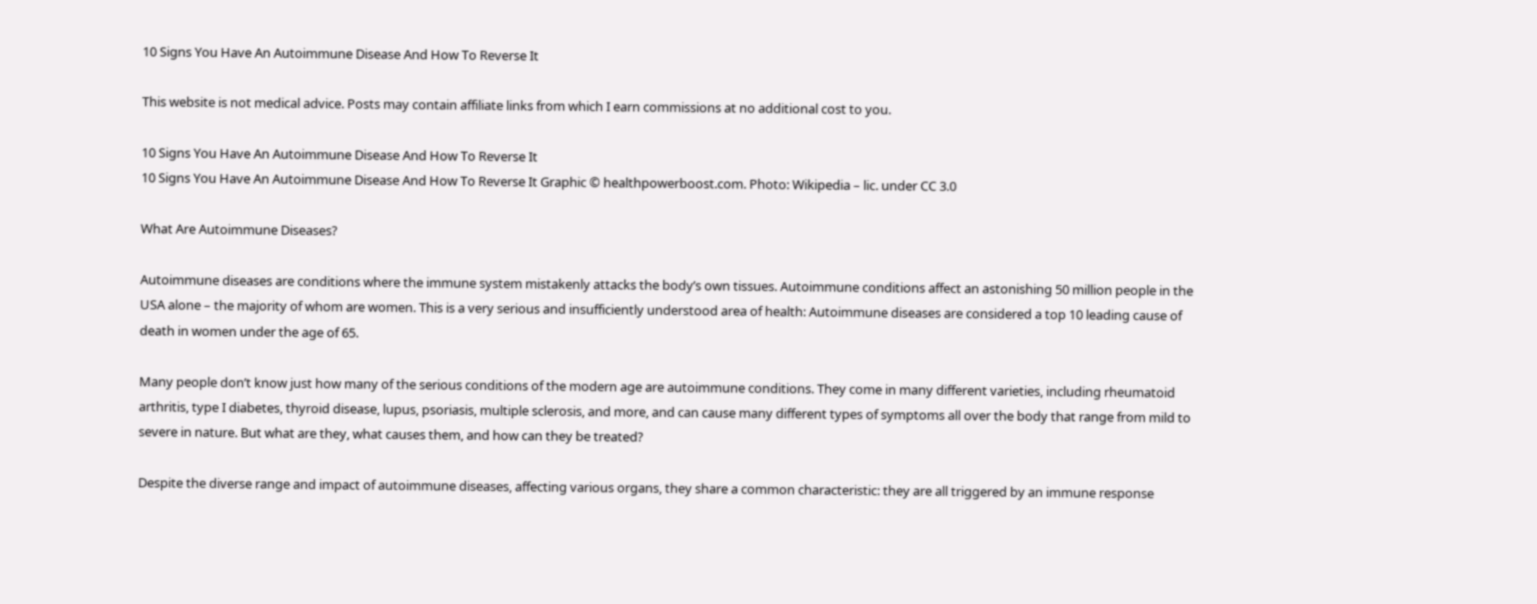10 Signs You Have An Autoimmune Disease And How To Reverse It

This website is not medical advice. Posts may contain affiliate links from which I earn commissions at no additional cost to you.

10 Signs You Have An Autoimmune Disease And How To Reverse It
10 Signs You Have An Autoimmune Disease And How To Reverse It Graphic © healthpowerboost.com. Photo: Wikipedia – lic. under CC 3.0

What Are Autoimmune Diseases?

Autoimmune diseases are conditions where the immune system mistakenly attacks the body’s own tissues. Autoimmune conditions affect an astonishing 50 million people in the USA alone – the majority of whom are women. This is a very serious and insufficiently understood area of health: Autoimmune diseases are considered a top 10 leading cause of death in women under the age of 65.

Many people don’t know just how many of the serious conditions of the modern age are autoimmune conditions. They come in many different varieties, including rheumatoid arthritis, type I diabetes, thyroid disease, lupus, psoriasis, multiple sclerosis, and more, and can cause many different types of symptoms all over the body that range from mild to severe in nature. But what are they, what causes them, and how can they be treated?

Despite the diverse range and impact of autoimmune diseases, affecting various organs, they share a common characteristic: they are all triggered by an immune response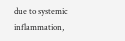due to systemic inflammation,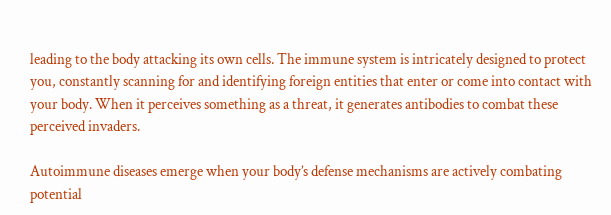leading to the body attacking its own cells. The immune system is intricately designed to protect you, constantly scanning for and identifying foreign entities that enter or come into contact with your body. When it perceives something as a threat, it generates antibodies to combat these perceived invaders.

Autoimmune diseases emerge when your body’s defense mechanisms are actively combating potential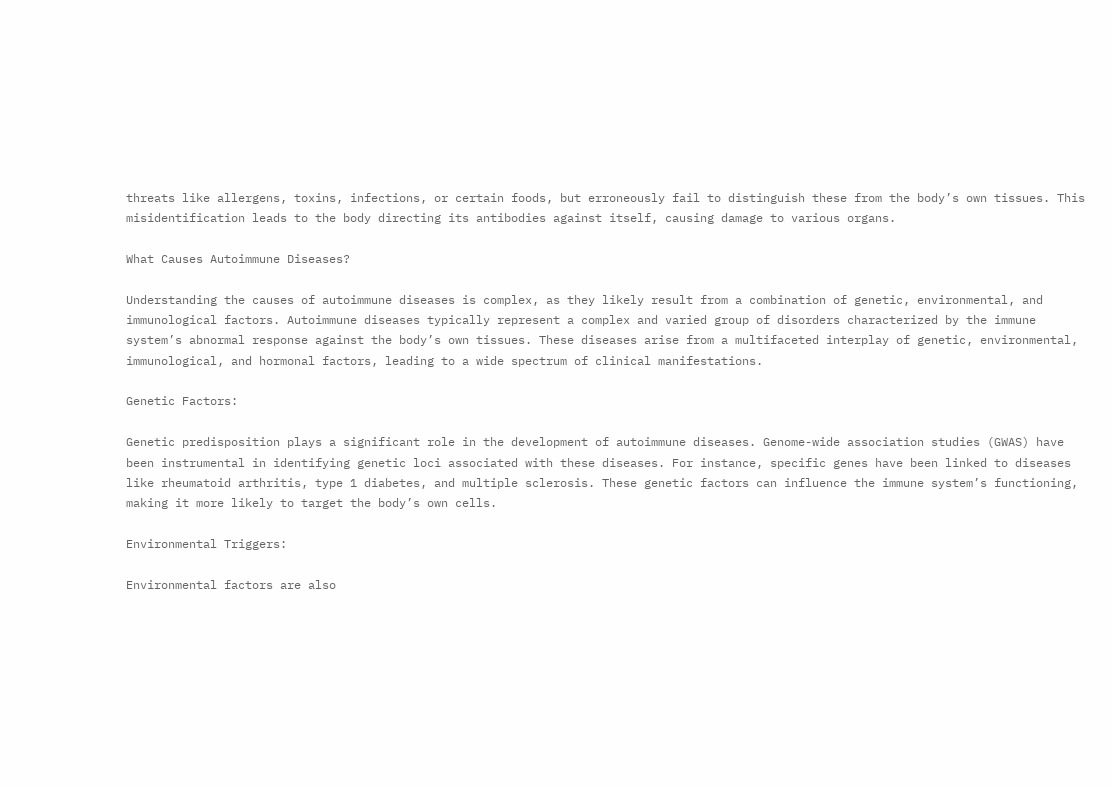threats like allergens, toxins, infections, or certain foods, but erroneously fail to distinguish these from the body’s own tissues. This misidentification leads to the body directing its antibodies against itself, causing damage to various organs.

What Causes Autoimmune Diseases?

Understanding the causes of autoimmune diseases is complex, as they likely result from a combination of genetic, environmental, and immunological factors. Autoimmune diseases typically represent a complex and varied group of disorders characterized by the immune system’s abnormal response against the body’s own tissues. These diseases arise from a multifaceted interplay of genetic, environmental, immunological, and hormonal factors, leading to a wide spectrum of clinical manifestations.

Genetic Factors:

Genetic predisposition plays a significant role in the development of autoimmune diseases. Genome-wide association studies (GWAS) have been instrumental in identifying genetic loci associated with these diseases. For instance, specific genes have been linked to diseases like rheumatoid arthritis, type 1 diabetes, and multiple sclerosis. These genetic factors can influence the immune system’s functioning, making it more likely to target the body’s own cells.

Environmental Triggers:

Environmental factors are also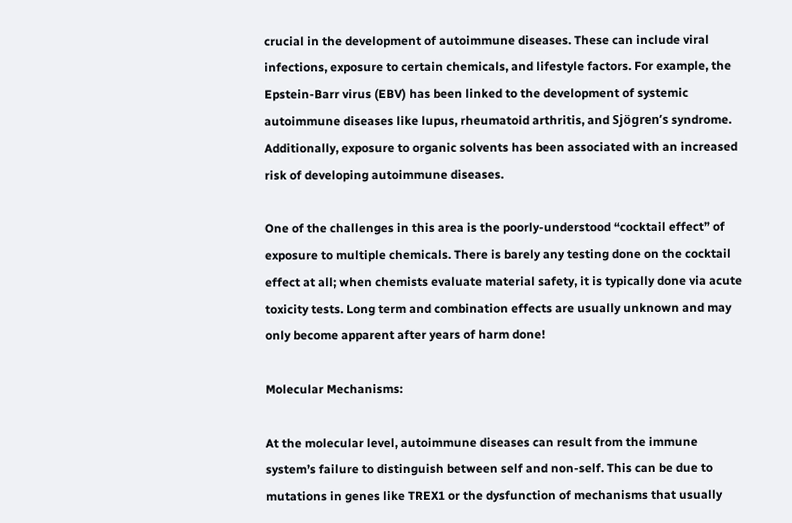crucial in the development of autoimmune diseases. These can include viral infections, exposure to certain chemicals, and lifestyle factors. For example, the Epstein-Barr virus (EBV) has been linked to the development of systemic autoimmune diseases like lupus, rheumatoid arthritis, and Sjögren’s syndrome. Additionally, exposure to organic solvents has been associated with an increased risk of developing autoimmune diseases.

One of the challenges in this area is the poorly-understood “cocktail effect” of exposure to multiple chemicals. There is barely any testing done on the cocktail effect at all; when chemists evaluate material safety, it is typically done via acute toxicity tests. Long term and combination effects are usually unknown and may only become apparent after years of harm done!

Molecular Mechanisms:

At the molecular level, autoimmune diseases can result from the immune system’s failure to distinguish between self and non-self. This can be due to mutations in genes like TREX1 or the dysfunction of mechanisms that usually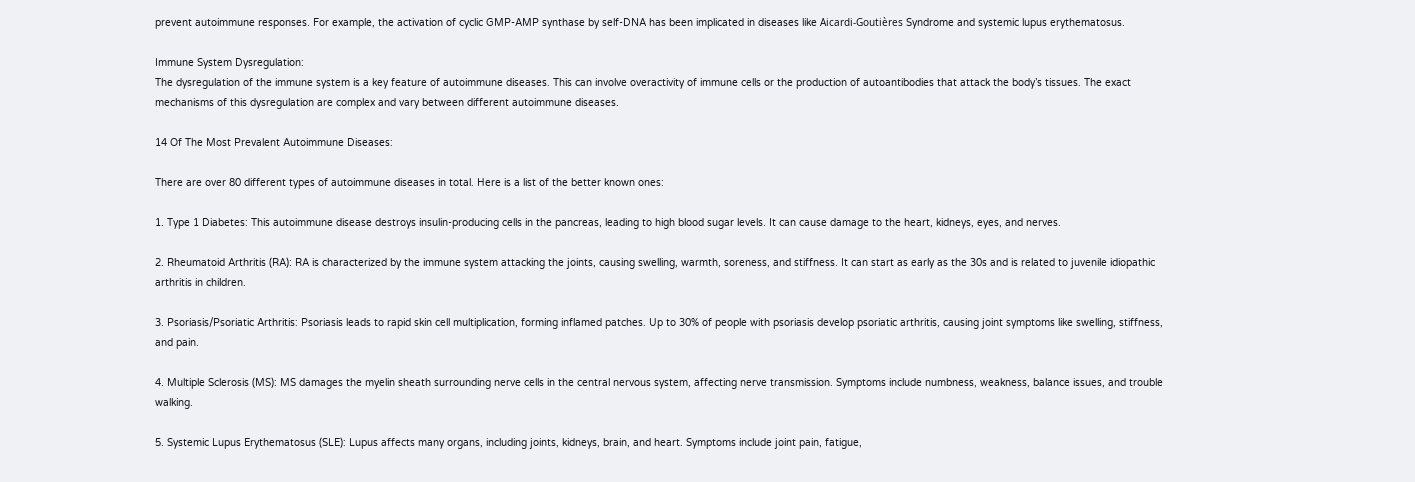prevent autoimmune responses. For example, the activation of cyclic GMP-AMP synthase by self-DNA has been implicated in diseases like Aicardi-Goutières Syndrome and systemic lupus erythematosus.

Immune System Dysregulation:
The dysregulation of the immune system is a key feature of autoimmune diseases. This can involve overactivity of immune cells or the production of autoantibodies that attack the body’s tissues. The exact mechanisms of this dysregulation are complex and vary between different autoimmune diseases.

14 Of The Most Prevalent Autoimmune Diseases:

There are over 80 different types of autoimmune diseases in total. Here is a list of the better known ones:

1. Type 1 Diabetes: This autoimmune disease destroys insulin-producing cells in the pancreas, leading to high blood sugar levels. It can cause damage to the heart, kidneys, eyes, and nerves.

2. Rheumatoid Arthritis (RA): RA is characterized by the immune system attacking the joints, causing swelling, warmth, soreness, and stiffness. It can start as early as the 30s and is related to juvenile idiopathic arthritis in children.

3. Psoriasis/Psoriatic Arthritis: Psoriasis leads to rapid skin cell multiplication, forming inflamed patches. Up to 30% of people with psoriasis develop psoriatic arthritis, causing joint symptoms like swelling, stiffness, and pain.

4. Multiple Sclerosis (MS): MS damages the myelin sheath surrounding nerve cells in the central nervous system, affecting nerve transmission. Symptoms include numbness, weakness, balance issues, and trouble walking.

5. Systemic Lupus Erythematosus (SLE): Lupus affects many organs, including joints, kidneys, brain, and heart. Symptoms include joint pain, fatigue,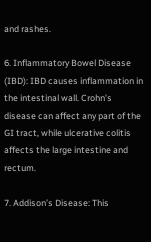and rashes.

6. Inflammatory Bowel Disease (IBD): IBD causes inflammation in the intestinal wall. Crohn’s disease can affect any part of the GI tract, while ulcerative colitis affects the large intestine and rectum.

7. Addison’s Disease: This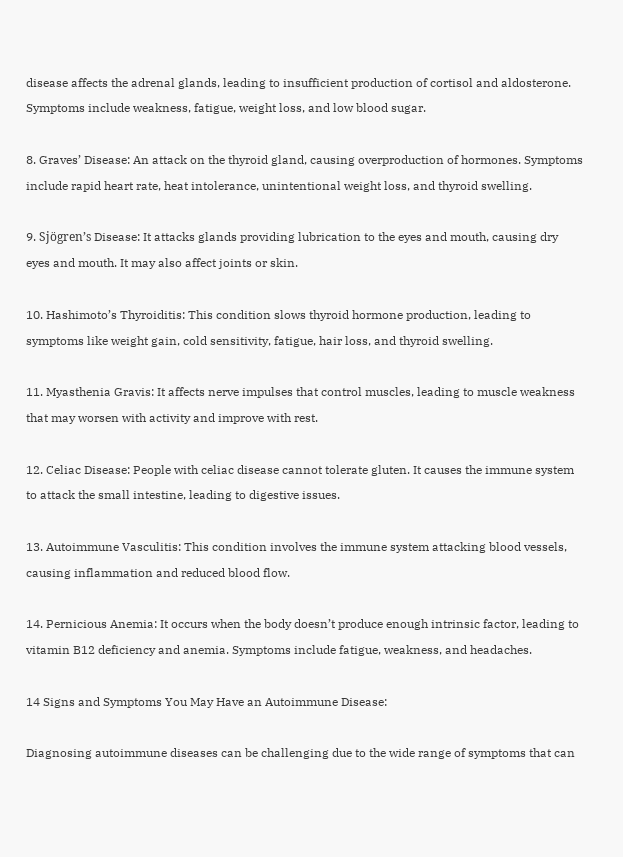disease affects the adrenal glands, leading to insufficient production of cortisol and aldosterone. Symptoms include weakness, fatigue, weight loss, and low blood sugar.

8. Graves’ Disease: An attack on the thyroid gland, causing overproduction of hormones. Symptoms include rapid heart rate, heat intolerance, unintentional weight loss, and thyroid swelling.

9. Sjögren’s Disease: It attacks glands providing lubrication to the eyes and mouth, causing dry eyes and mouth. It may also affect joints or skin.

10. Hashimoto’s Thyroiditis: This condition slows thyroid hormone production, leading to symptoms like weight gain, cold sensitivity, fatigue, hair loss, and thyroid swelling.

11. Myasthenia Gravis: It affects nerve impulses that control muscles, leading to muscle weakness that may worsen with activity and improve with rest.

12. Celiac Disease: People with celiac disease cannot tolerate gluten. It causes the immune system to attack the small intestine, leading to digestive issues.

13. Autoimmune Vasculitis: This condition involves the immune system attacking blood vessels, causing inflammation and reduced blood flow.

14. Pernicious Anemia: It occurs when the body doesn’t produce enough intrinsic factor, leading to vitamin B12 deficiency and anemia. Symptoms include fatigue, weakness, and headaches.

14 Signs and Symptoms You May Have an Autoimmune Disease:

Diagnosing autoimmune diseases can be challenging due to the wide range of symptoms that can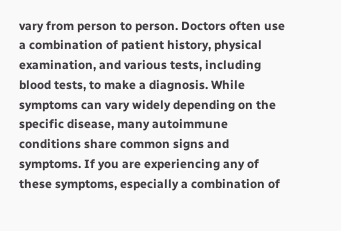vary from person to person. Doctors often use a combination of patient history, physical examination, and various tests, including blood tests, to make a diagnosis. While symptoms can vary widely depending on the specific disease, many autoimmune conditions share common signs and symptoms. If you are experiencing any of these symptoms, especially a combination of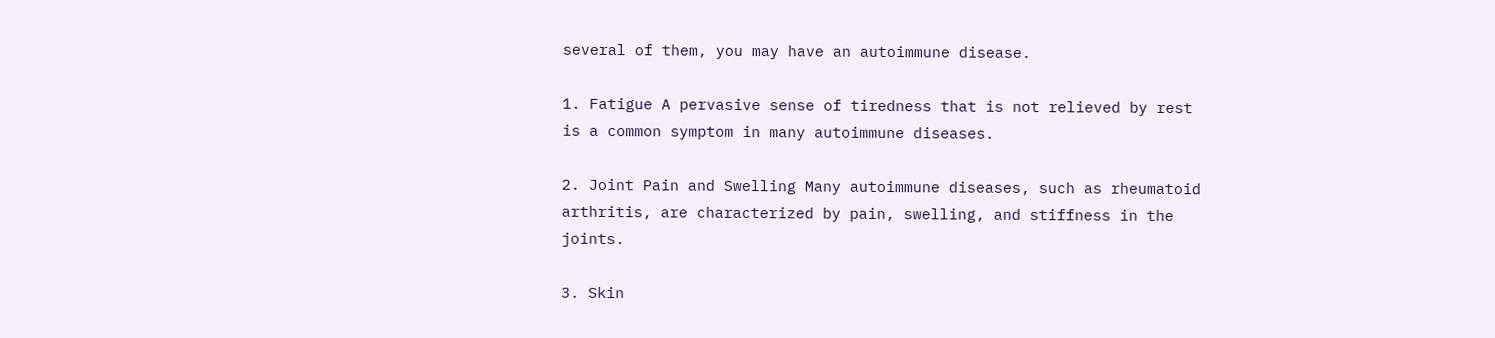several of them, you may have an autoimmune disease.

1. Fatigue A pervasive sense of tiredness that is not relieved by rest is a common symptom in many autoimmune diseases.

2. Joint Pain and Swelling Many autoimmune diseases, such as rheumatoid arthritis, are characterized by pain, swelling, and stiffness in the joints.

3. Skin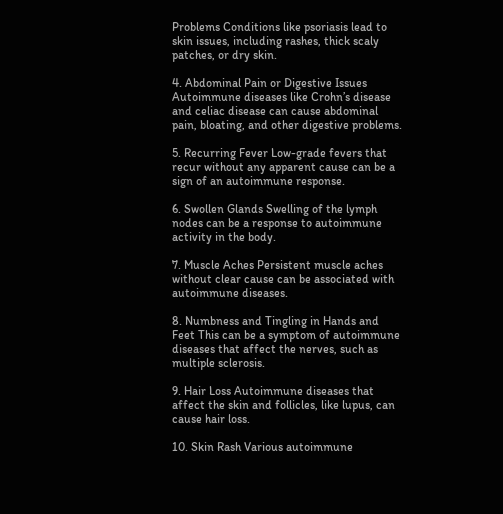Problems Conditions like psoriasis lead to skin issues, including rashes, thick scaly patches, or dry skin.

4. Abdominal Pain or Digestive Issues Autoimmune diseases like Crohn’s disease and celiac disease can cause abdominal pain, bloating, and other digestive problems.

5. Recurring Fever Low-grade fevers that recur without any apparent cause can be a sign of an autoimmune response.

6. Swollen Glands Swelling of the lymph nodes can be a response to autoimmune activity in the body.

7. Muscle Aches Persistent muscle aches without clear cause can be associated with autoimmune diseases.

8. Numbness and Tingling in Hands and Feet This can be a symptom of autoimmune diseases that affect the nerves, such as multiple sclerosis.

9. Hair Loss Autoimmune diseases that affect the skin and follicles, like lupus, can cause hair loss.

10. Skin Rash Various autoimmune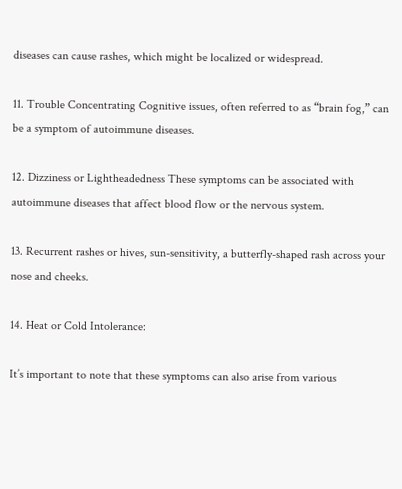diseases can cause rashes, which might be localized or widespread.

11. Trouble Concentrating Cognitive issues, often referred to as “brain fog,” can be a symptom of autoimmune diseases.

12. Dizziness or Lightheadedness These symptoms can be associated with autoimmune diseases that affect blood flow or the nervous system.

13. Recurrent rashes or hives, sun-sensitivity, a butterfly-shaped rash across your nose and cheeks.

14. Heat or Cold Intolerance:

It’s important to note that these symptoms can also arise from various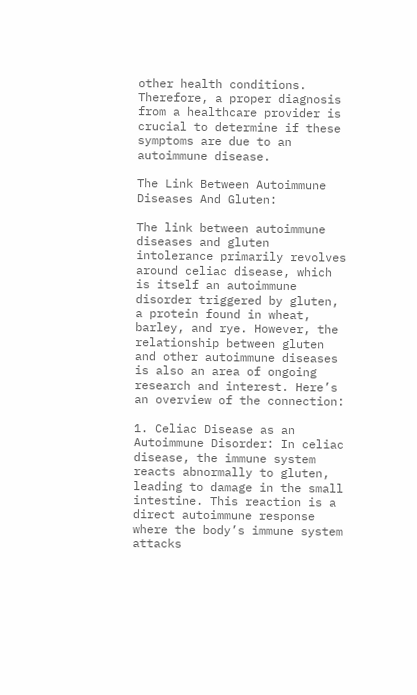other health conditions. Therefore, a proper diagnosis from a healthcare provider is crucial to determine if these symptoms are due to an autoimmune disease.

The Link Between Autoimmune Diseases And Gluten:

The link between autoimmune diseases and gluten intolerance primarily revolves around celiac disease, which is itself an autoimmune disorder triggered by gluten, a protein found in wheat, barley, and rye. However, the relationship between gluten and other autoimmune diseases is also an area of ongoing research and interest. Here’s an overview of the connection:

1. Celiac Disease as an Autoimmune Disorder: In celiac disease, the immune system reacts abnormally to gluten, leading to damage in the small intestine. This reaction is a direct autoimmune response where the body’s immune system attacks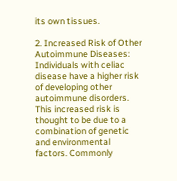its own tissues.

2. Increased Risk of Other Autoimmune Diseases: Individuals with celiac disease have a higher risk of developing other autoimmune disorders. This increased risk is thought to be due to a combination of genetic and environmental factors. Commonly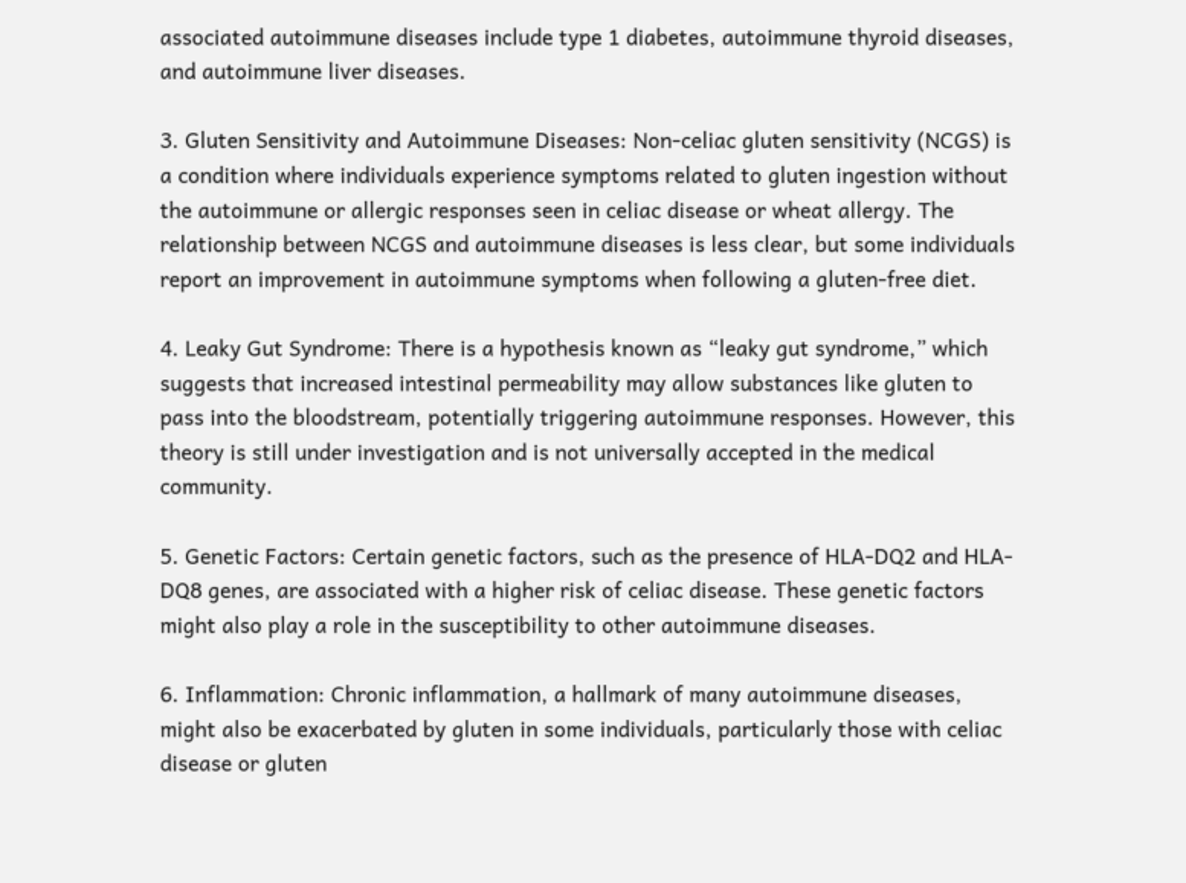associated autoimmune diseases include type 1 diabetes, autoimmune thyroid diseases, and autoimmune liver diseases.

3. Gluten Sensitivity and Autoimmune Diseases: Non-celiac gluten sensitivity (NCGS) is a condition where individuals experience symptoms related to gluten ingestion without the autoimmune or allergic responses seen in celiac disease or wheat allergy. The relationship between NCGS and autoimmune diseases is less clear, but some individuals report an improvement in autoimmune symptoms when following a gluten-free diet.

4. Leaky Gut Syndrome: There is a hypothesis known as “leaky gut syndrome,” which suggests that increased intestinal permeability may allow substances like gluten to pass into the bloodstream, potentially triggering autoimmune responses. However, this theory is still under investigation and is not universally accepted in the medical community.

5. Genetic Factors: Certain genetic factors, such as the presence of HLA-DQ2 and HLA-DQ8 genes, are associated with a higher risk of celiac disease. These genetic factors might also play a role in the susceptibility to other autoimmune diseases.

6. Inflammation: Chronic inflammation, a hallmark of many autoimmune diseases, might also be exacerbated by gluten in some individuals, particularly those with celiac disease or gluten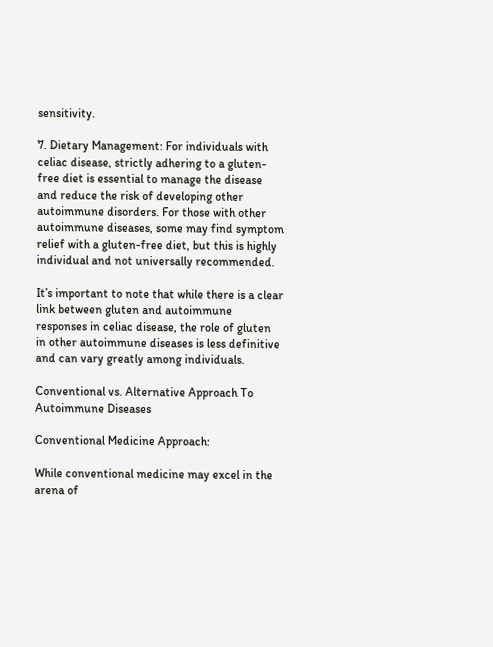sensitivity.

7. Dietary Management: For individuals with celiac disease, strictly adhering to a gluten-free diet is essential to manage the disease and reduce the risk of developing other autoimmune disorders. For those with other autoimmune diseases, some may find symptom relief with a gluten-free diet, but this is highly individual and not universally recommended.

It’s important to note that while there is a clear link between gluten and autoimmune responses in celiac disease, the role of gluten in other autoimmune diseases is less definitive and can vary greatly among individuals.

Conventional vs. Alternative Approach To Autoimmune Diseases

Conventional Medicine Approach:

While conventional medicine may excel in the arena of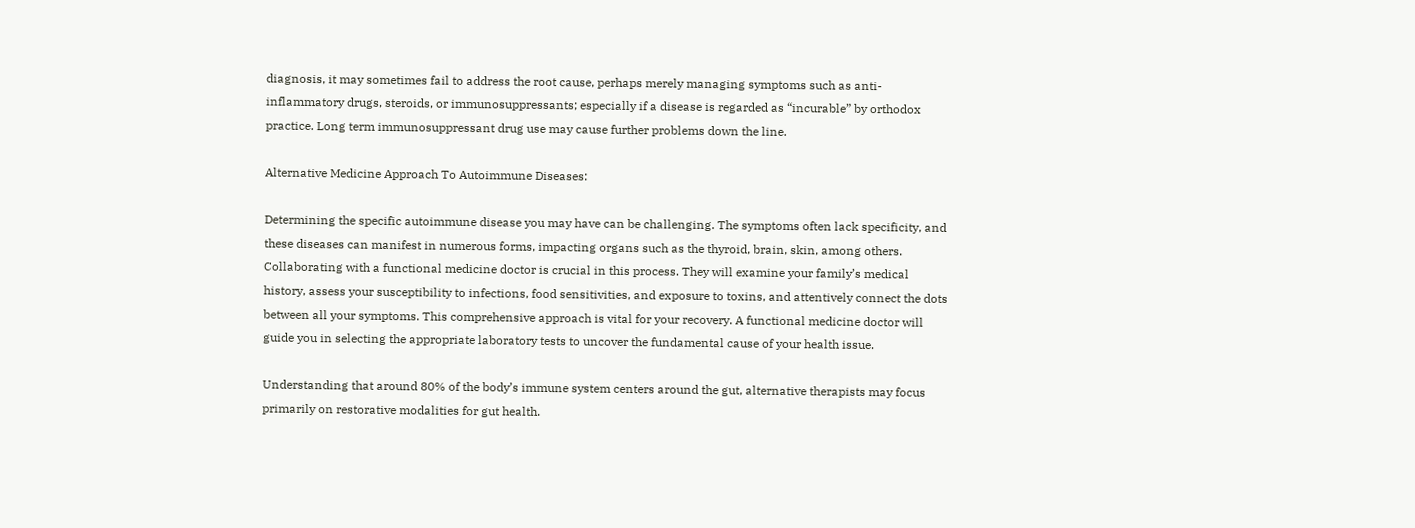diagnosis, it may sometimes fail to address the root cause, perhaps merely managing symptoms such as anti-inflammatory drugs, steroids, or immunosuppressants; especially if a disease is regarded as “incurable” by orthodox practice. Long term immunosuppressant drug use may cause further problems down the line.

Alternative Medicine Approach To Autoimmune Diseases:

Determining the specific autoimmune disease you may have can be challenging. The symptoms often lack specificity, and these diseases can manifest in numerous forms, impacting organs such as the thyroid, brain, skin, among others. Collaborating with a functional medicine doctor is crucial in this process. They will examine your family’s medical history, assess your susceptibility to infections, food sensitivities, and exposure to toxins, and attentively connect the dots between all your symptoms. This comprehensive approach is vital for your recovery. A functional medicine doctor will guide you in selecting the appropriate laboratory tests to uncover the fundamental cause of your health issue.

Understanding that around 80% of the body’s immune system centers around the gut, alternative therapists may focus primarily on restorative modalities for gut health.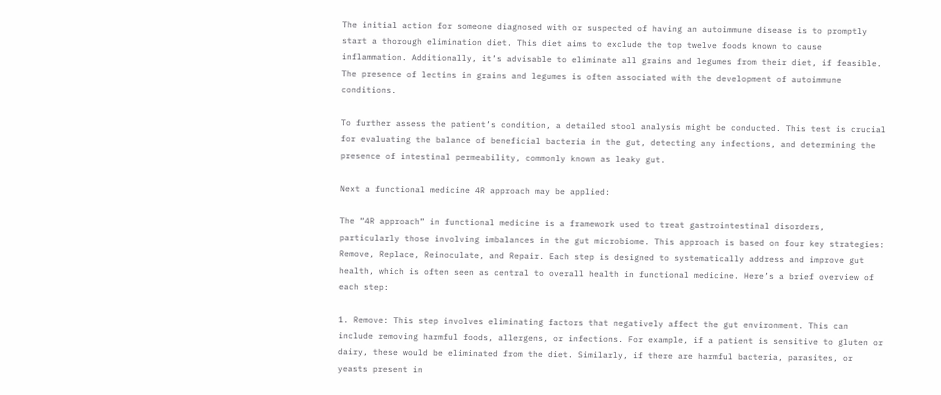The initial action for someone diagnosed with or suspected of having an autoimmune disease is to promptly start a thorough elimination diet. This diet aims to exclude the top twelve foods known to cause inflammation. Additionally, it’s advisable to eliminate all grains and legumes from their diet, if feasible. The presence of lectins in grains and legumes is often associated with the development of autoimmune conditions.

To further assess the patient’s condition, a detailed stool analysis might be conducted. This test is crucial for evaluating the balance of beneficial bacteria in the gut, detecting any infections, and determining the presence of intestinal permeability, commonly known as leaky gut.

Next a functional medicine 4R approach may be applied:

The “4R approach” in functional medicine is a framework used to treat gastrointestinal disorders, particularly those involving imbalances in the gut microbiome. This approach is based on four key strategies: Remove, Replace, Reinoculate, and Repair. Each step is designed to systematically address and improve gut health, which is often seen as central to overall health in functional medicine. Here’s a brief overview of each step:

1. Remove: This step involves eliminating factors that negatively affect the gut environment. This can include removing harmful foods, allergens, or infections. For example, if a patient is sensitive to gluten or dairy, these would be eliminated from the diet. Similarly, if there are harmful bacteria, parasites, or yeasts present in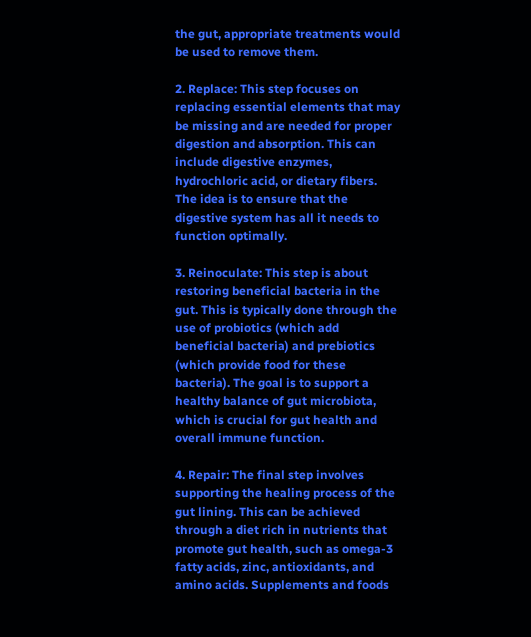the gut, appropriate treatments would be used to remove them.

2. Replace: This step focuses on replacing essential elements that may be missing and are needed for proper digestion and absorption. This can include digestive enzymes, hydrochloric acid, or dietary fibers. The idea is to ensure that the digestive system has all it needs to function optimally.

3. Reinoculate: This step is about restoring beneficial bacteria in the gut. This is typically done through the use of probiotics (which add beneficial bacteria) and prebiotics (which provide food for these bacteria). The goal is to support a healthy balance of gut microbiota, which is crucial for gut health and overall immune function.

4. Repair: The final step involves supporting the healing process of the gut lining. This can be achieved through a diet rich in nutrients that promote gut health, such as omega-3 fatty acids, zinc, antioxidants, and amino acids. Supplements and foods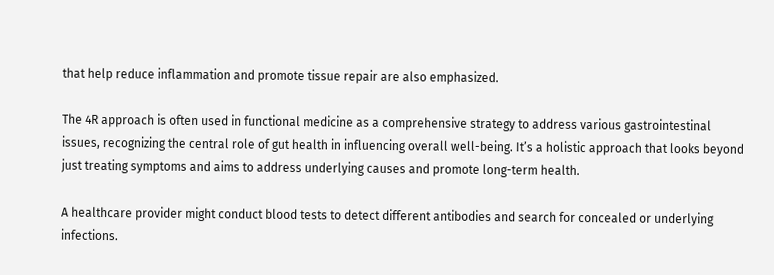that help reduce inflammation and promote tissue repair are also emphasized.

The 4R approach is often used in functional medicine as a comprehensive strategy to address various gastrointestinal issues, recognizing the central role of gut health in influencing overall well-being. It’s a holistic approach that looks beyond just treating symptoms and aims to address underlying causes and promote long-term health.

A healthcare provider might conduct blood tests to detect different antibodies and search for concealed or underlying infections.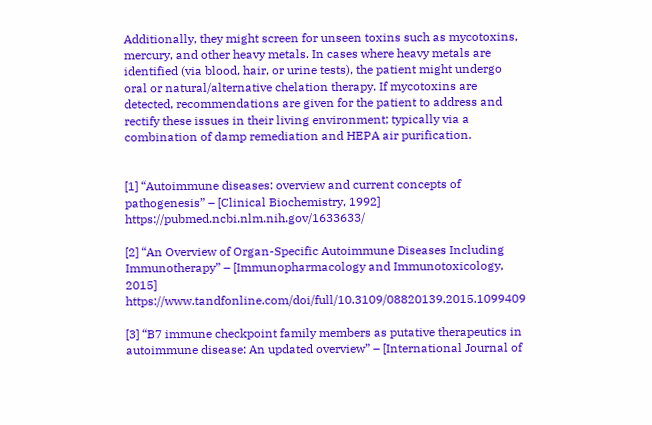Additionally, they might screen for unseen toxins such as mycotoxins, mercury, and other heavy metals. In cases where heavy metals are identified (via blood, hair, or urine tests), the patient might undergo oral or natural/alternative chelation therapy. If mycotoxins are detected, recommendations are given for the patient to address and rectify these issues in their living environment; typically via a combination of damp remediation and HEPA air purification.


[1] “Autoimmune diseases: overview and current concepts of pathogenesis” – [Clinical Biochemistry, 1992] https://pubmed.ncbi.nlm.nih.gov/1633633/

[2] “An Overview of Organ-Specific Autoimmune Diseases Including Immunotherapy” – [Immunopharmacology and Immunotoxicology, 2015] https://www.tandfonline.com/doi/full/10.3109/08820139.2015.1099409

[3] “B7 immune checkpoint family members as putative therapeutics in autoimmune disease: An updated overview” – [International Journal of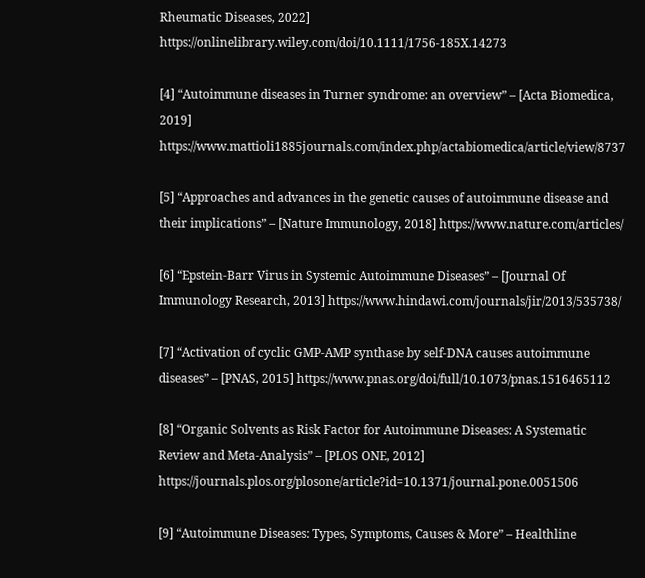Rheumatic Diseases, 2022] https://onlinelibrary.wiley.com/doi/10.1111/1756-185X.14273

[4] “Autoimmune diseases in Turner syndrome: an overview” – [Acta Biomedica, 2019] https://www.mattioli1885journals.com/index.php/actabiomedica/article/view/8737

[5] “Approaches and advances in the genetic causes of autoimmune disease and their implications” – [Nature Immunology, 2018] https://www.nature.com/articles/

[6] “Epstein-Barr Virus in Systemic Autoimmune Diseases” – [Journal Of Immunology Research, 2013] https://www.hindawi.com/journals/jir/2013/535738/

[7] “Activation of cyclic GMP-AMP synthase by self-DNA causes autoimmune diseases” – [PNAS, 2015] https://www.pnas.org/doi/full/10.1073/pnas.1516465112

[8] “Organic Solvents as Risk Factor for Autoimmune Diseases: A Systematic Review and Meta-Analysis” – [PLOS ONE, 2012] https://journals.plos.org/plosone/article?id=10.1371/journal.pone.0051506

[9] “Autoimmune Diseases: Types, Symptoms, Causes & More” – Healthline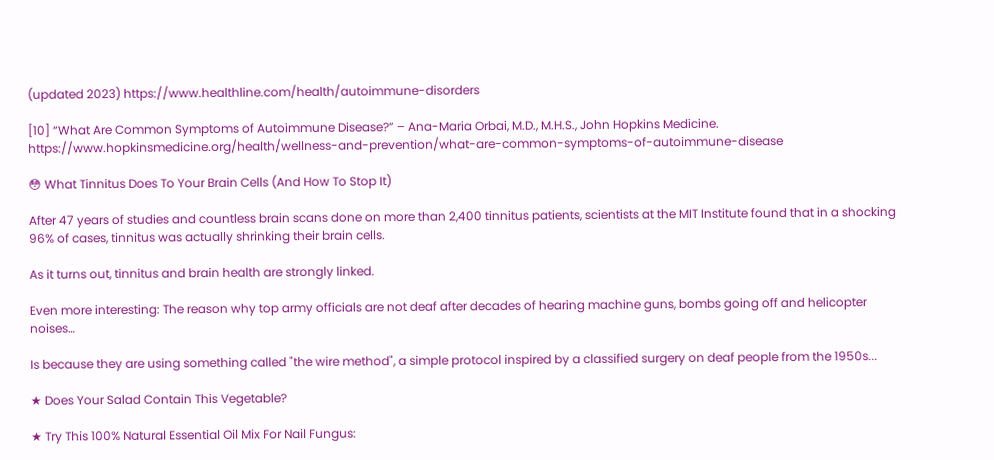(updated 2023) https://www.healthline.com/health/autoimmune-disorders

[10] “What Are Common Symptoms of Autoimmune Disease?” – Ana-Maria Orbai, M.D., M.H.S., John Hopkins Medicine. https://www.hopkinsmedicine.org/health/wellness-and-prevention/what-are-common-symptoms-of-autoimmune-disease

😳 What Tinnitus Does To Your Brain Cells (And How To Stop It)

After 47 years of studies and countless brain scans done on more than 2,400 tinnitus patients, scientists at the MIT Institute found that in a shocking 96% of cases, tinnitus was actually shrinking their brain cells.

As it turns out, tinnitus and brain health are strongly linked.

Even more interesting: The reason why top army officials are not deaf after decades of hearing machine guns, bombs going off and helicopter noises…

Is because they are using something called "the wire method", a simple protocol inspired by a classified surgery on deaf people from the 1950s...

★ Does Your Salad Contain This Vegetable?

★ Try This 100% Natural Essential Oil Mix For Nail Fungus: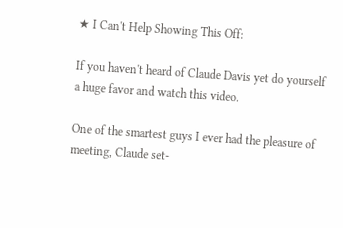★ I Can't Help Showing This Off:

If you haven't heard of Claude Davis yet do yourself a huge favor and watch this video.

One of the smartest guys I ever had the pleasure of meeting, Claude set-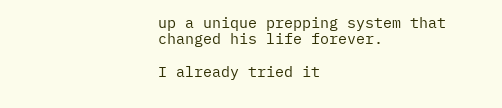up a unique prepping system that changed his life forever.

I already tried it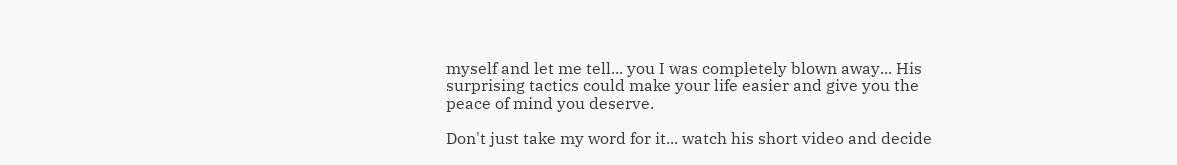myself and let me tell... you I was completely blown away... His surprising tactics could make your life easier and give you the peace of mind you deserve.

Don't just take my word for it... watch his short video and decide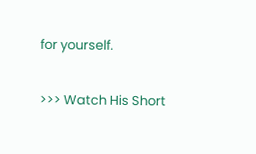for yourself.

>>> Watch His Short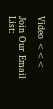Video <<<

Join Our Email List: